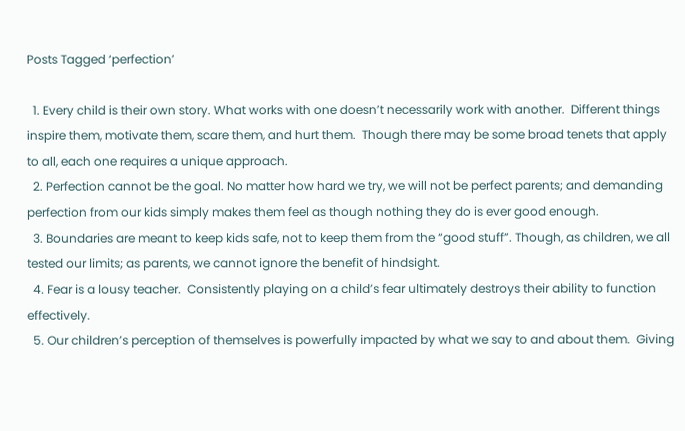Posts Tagged ‘perfection’

  1. Every child is their own story. What works with one doesn’t necessarily work with another.  Different things inspire them, motivate them, scare them, and hurt them.  Though there may be some broad tenets that apply to all, each one requires a unique approach.
  2. Perfection cannot be the goal. No matter how hard we try, we will not be perfect parents; and demanding perfection from our kids simply makes them feel as though nothing they do is ever good enough.
  3. Boundaries are meant to keep kids safe, not to keep them from the “good stuff”. Though, as children, we all tested our limits; as parents, we cannot ignore the benefit of hindsight.
  4. Fear is a lousy teacher.  Consistently playing on a child’s fear ultimately destroys their ability to function effectively.
  5. Our children’s perception of themselves is powerfully impacted by what we say to and about them.  Giving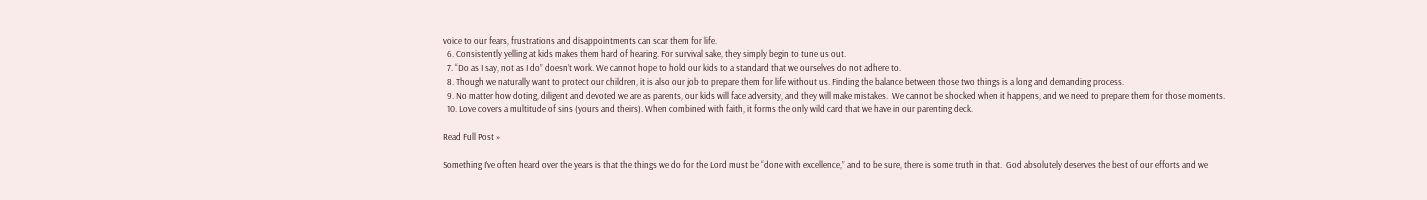voice to our fears, frustrations and disappointments can scar them for life.
  6. Consistently yelling at kids makes them hard of hearing. For survival sake, they simply begin to tune us out.
  7. “Do as I say, not as I do” doesn’t work. We cannot hope to hold our kids to a standard that we ourselves do not adhere to.
  8. Though we naturally want to protect our children, it is also our job to prepare them for life without us. Finding the balance between those two things is a long and demanding process.
  9. No matter how doting, diligent and devoted we are as parents, our kids will face adversity, and they will make mistakes.  We cannot be shocked when it happens, and we need to prepare them for those moments.
  10. Love covers a multitude of sins (yours and theirs). When combined with faith, it forms the only wild card that we have in our parenting deck.

Read Full Post »

Something I’ve often heard over the years is that the things we do for the Lord must be “done with excellence,” and to be sure, there is some truth in that.  God absolutely deserves the best of our efforts and we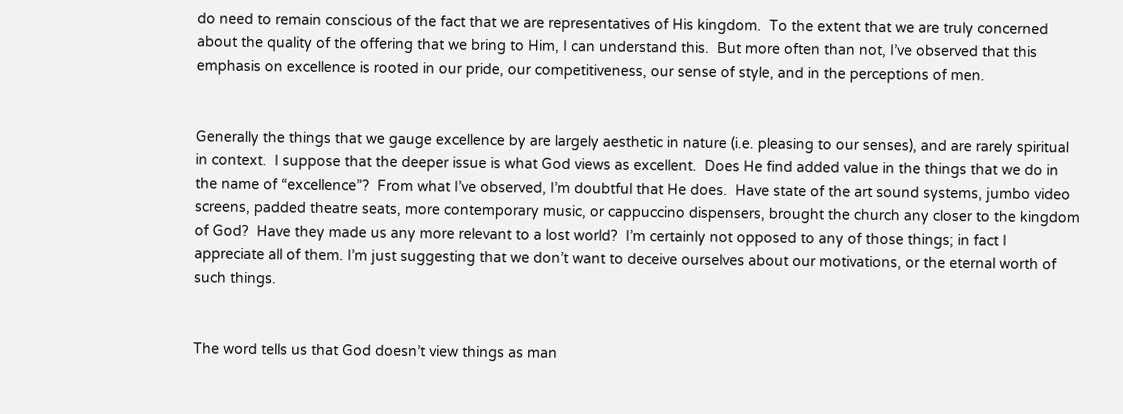do need to remain conscious of the fact that we are representatives of His kingdom.  To the extent that we are truly concerned about the quality of the offering that we bring to Him, I can understand this.  But more often than not, I’ve observed that this emphasis on excellence is rooted in our pride, our competitiveness, our sense of style, and in the perceptions of men.


Generally the things that we gauge excellence by are largely aesthetic in nature (i.e. pleasing to our senses), and are rarely spiritual in context.  I suppose that the deeper issue is what God views as excellent.  Does He find added value in the things that we do in the name of “excellence”?  From what I’ve observed, I’m doubtful that He does.  Have state of the art sound systems, jumbo video screens, padded theatre seats, more contemporary music, or cappuccino dispensers, brought the church any closer to the kingdom of God?  Have they made us any more relevant to a lost world?  I’m certainly not opposed to any of those things; in fact I appreciate all of them. I’m just suggesting that we don’t want to deceive ourselves about our motivations, or the eternal worth of such things.


The word tells us that God doesn’t view things as man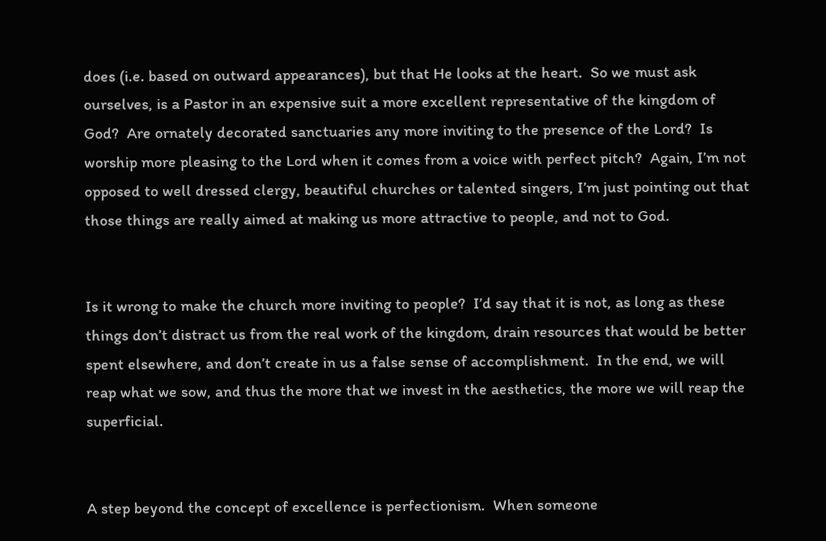does (i.e. based on outward appearances), but that He looks at the heart.  So we must ask ourselves, is a Pastor in an expensive suit a more excellent representative of the kingdom of God?  Are ornately decorated sanctuaries any more inviting to the presence of the Lord?  Is worship more pleasing to the Lord when it comes from a voice with perfect pitch?  Again, I’m not opposed to well dressed clergy, beautiful churches or talented singers, I’m just pointing out that those things are really aimed at making us more attractive to people, and not to God.


Is it wrong to make the church more inviting to people?  I’d say that it is not, as long as these things don’t distract us from the real work of the kingdom, drain resources that would be better spent elsewhere, and don’t create in us a false sense of accomplishment.  In the end, we will reap what we sow, and thus the more that we invest in the aesthetics, the more we will reap the superficial.


A step beyond the concept of excellence is perfectionism.  When someone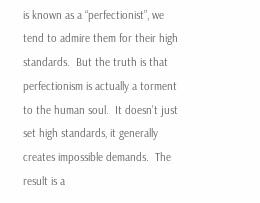is known as a “perfectionist”, we tend to admire them for their high standards.  But the truth is that perfectionism is actually a torment to the human soul.  It doesn’t just set high standards, it generally creates impossible demands.  The result is a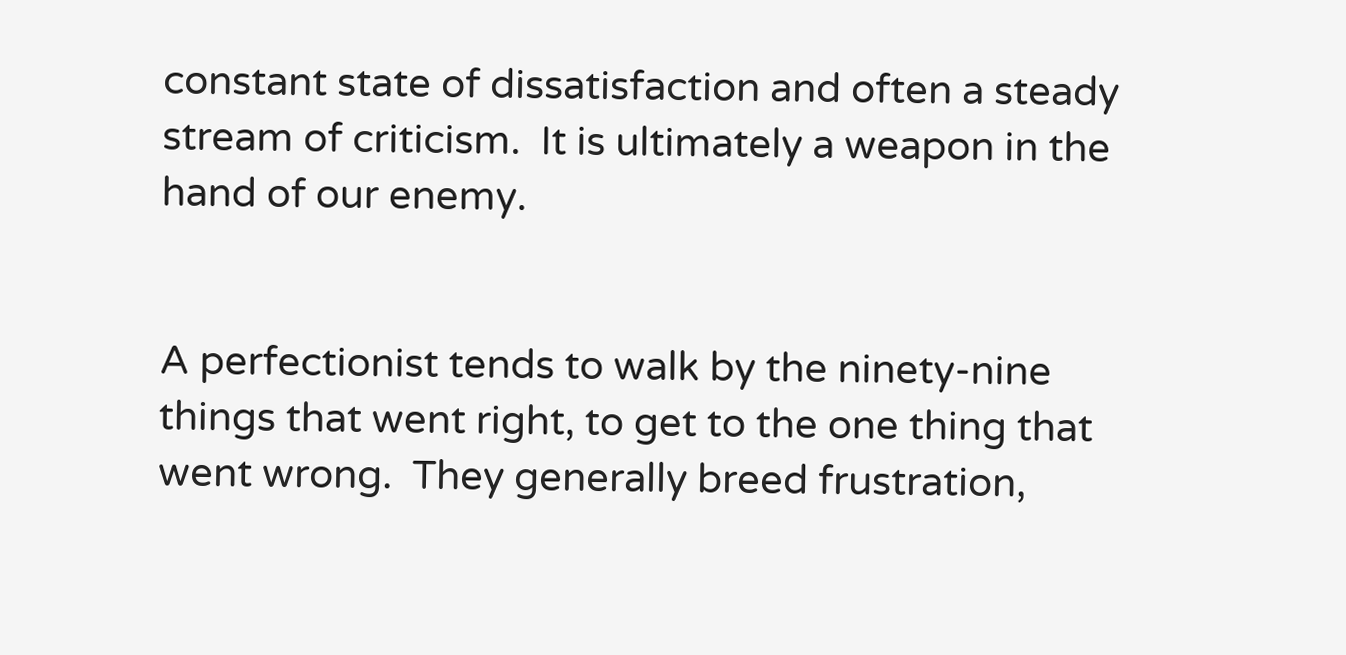constant state of dissatisfaction and often a steady stream of criticism.  It is ultimately a weapon in the hand of our enemy.


A perfectionist tends to walk by the ninety-nine things that went right, to get to the one thing that went wrong.  They generally breed frustration,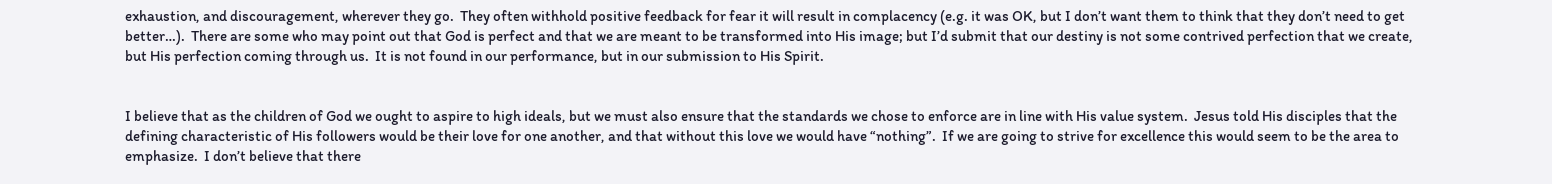exhaustion, and discouragement, wherever they go.  They often withhold positive feedback for fear it will result in complacency (e.g. it was OK, but I don’t want them to think that they don’t need to get better…).  There are some who may point out that God is perfect and that we are meant to be transformed into His image; but I’d submit that our destiny is not some contrived perfection that we create, but His perfection coming through us.  It is not found in our performance, but in our submission to His Spirit.


I believe that as the children of God we ought to aspire to high ideals, but we must also ensure that the standards we chose to enforce are in line with His value system.  Jesus told His disciples that the defining characteristic of His followers would be their love for one another, and that without this love we would have “nothing”.  If we are going to strive for excellence this would seem to be the area to emphasize.  I don’t believe that there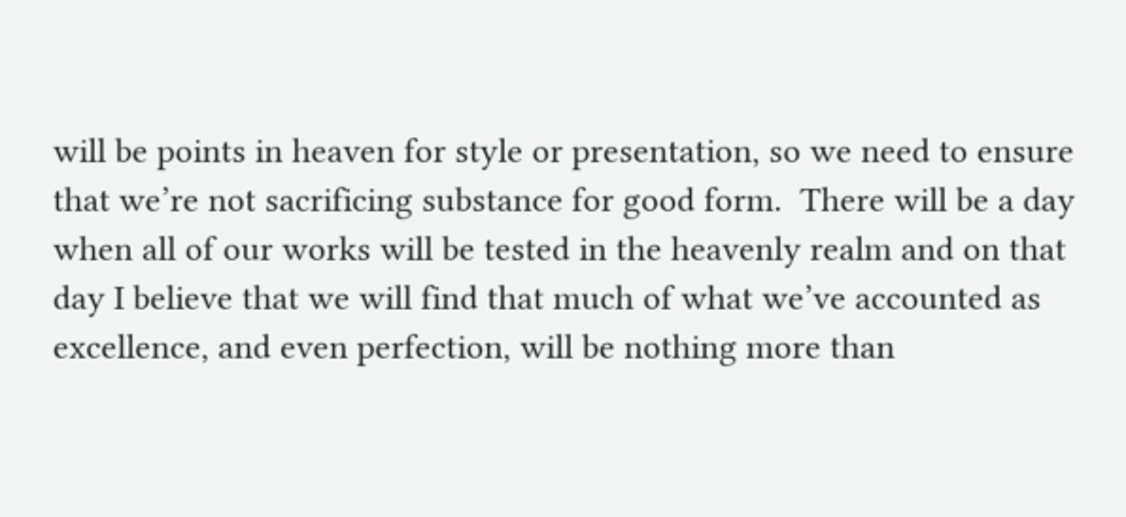will be points in heaven for style or presentation, so we need to ensure that we’re not sacrificing substance for good form.  There will be a day when all of our works will be tested in the heavenly realm and on that day I believe that we will find that much of what we’ve accounted as excellence, and even perfection, will be nothing more than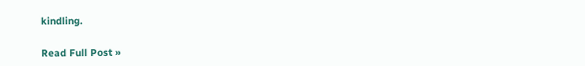kindling.

Read Full Post »